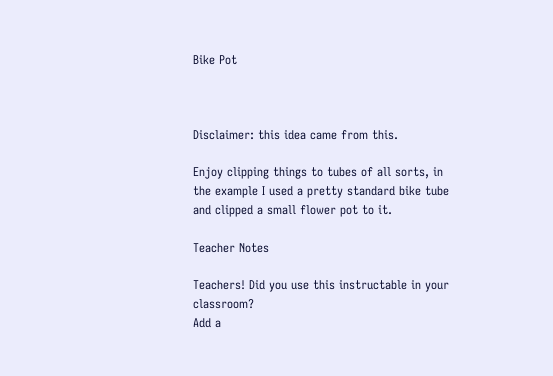Bike Pot



Disclaimer: this idea came from this.

Enjoy clipping things to tubes of all sorts, in the example I used a pretty standard bike tube and clipped a small flower pot to it.

Teacher Notes

Teachers! Did you use this instructable in your classroom?
Add a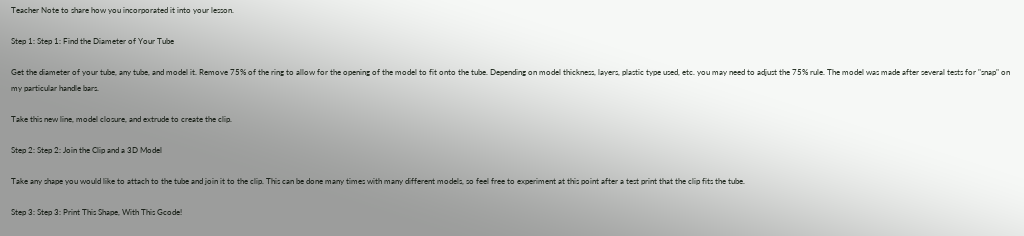Teacher Note to share how you incorporated it into your lesson.

Step 1: Step 1: Find the Diameter of Your Tube

Get the diameter of your tube, any tube, and model it. Remove 75% of the ring to allow for the opening of the model to fit onto the tube. Depending on model thickness, layers, plastic type used, etc. you may need to adjust the 75% rule. The model was made after several tests for "snap" on my particular handle bars.

Take this new line, model closure, and extrude to create the clip.

Step 2: Step 2: Join the Clip and a 3D Model

Take any shape you would like to attach to the tube and join it to the clip. This can be done many times with many different models, so feel free to experiment at this point after a test print that the clip fits the tube.

Step 3: Step 3: Print This Shape, With This Gcode!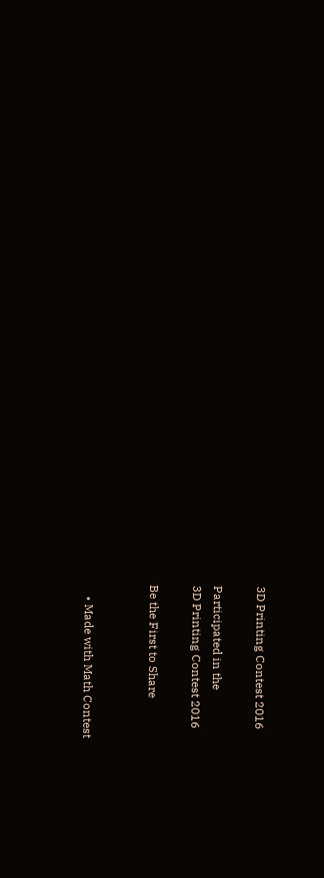3D Printing Contest 2016

Participated in the
3D Printing Contest 2016

Be the First to Share


    • Made with Math Contest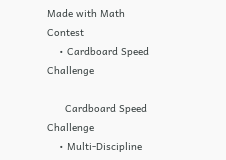Made with Math Contest
    • Cardboard Speed Challenge

      Cardboard Speed Challenge
    • Multi-Discipline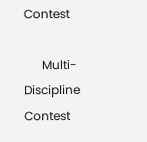Contest

      Multi-Discipline Contest